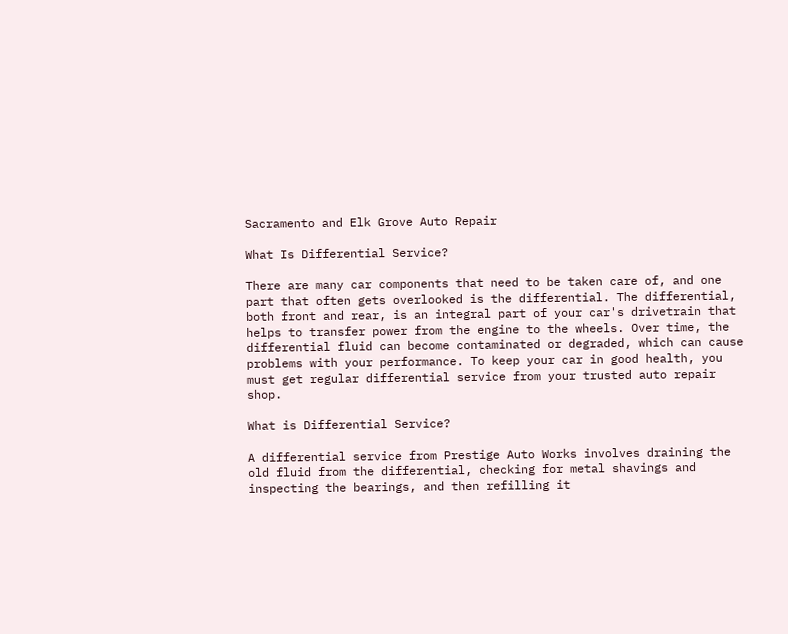Sacramento and Elk Grove Auto Repair

What Is Differential Service?

There are many car components that need to be taken care of, and one part that often gets overlooked is the differential. The differential, both front and rear, is an integral part of your car's drivetrain that helps to transfer power from the engine to the wheels. Over time, the differential fluid can become contaminated or degraded, which can cause problems with your performance. To keep your car in good health, you must get regular differential service from your trusted auto repair shop.

What is Differential Service?

A differential service from Prestige Auto Works involves draining the old fluid from the differential, checking for metal shavings and inspecting the bearings, and then refilling it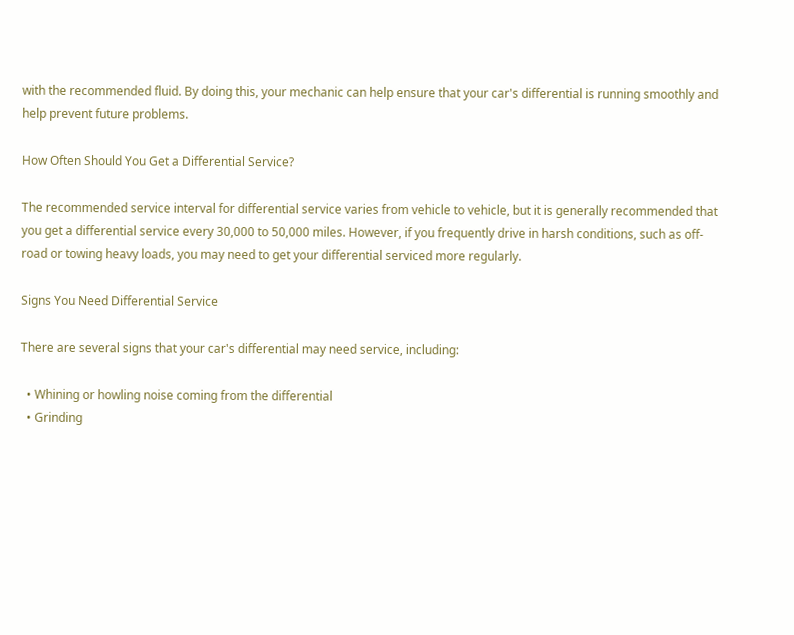with the recommended fluid. By doing this, your mechanic can help ensure that your car's differential is running smoothly and help prevent future problems.

How Often Should You Get a Differential Service?

The recommended service interval for differential service varies from vehicle to vehicle, but it is generally recommended that you get a differential service every 30,000 to 50,000 miles. However, if you frequently drive in harsh conditions, such as off-road or towing heavy loads, you may need to get your differential serviced more regularly.

Signs You Need Differential Service

There are several signs that your car's differential may need service, including:

  • Whining or howling noise coming from the differential
  • Grinding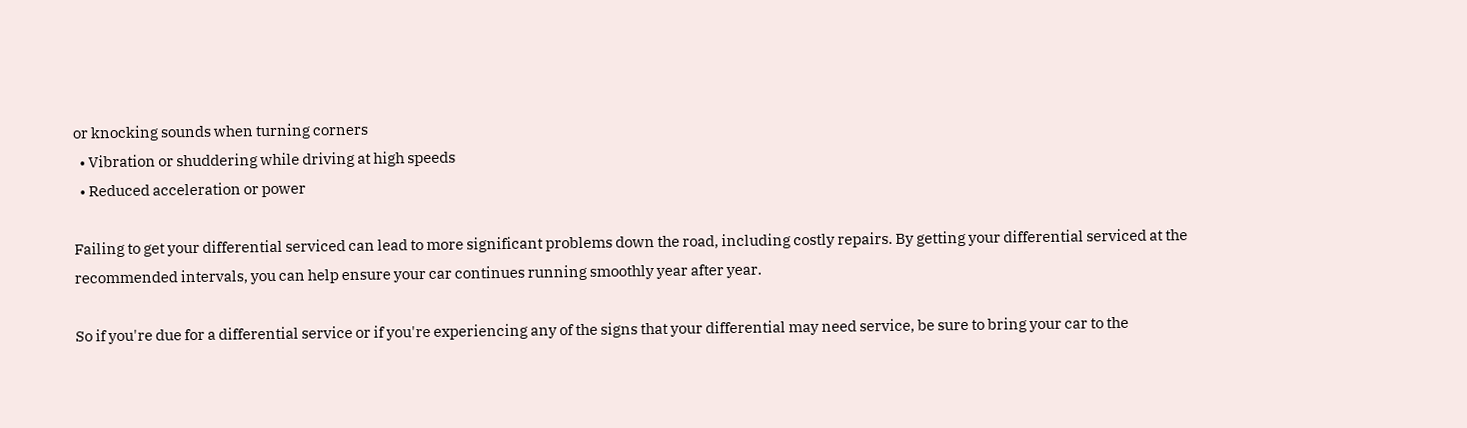or knocking sounds when turning corners
  • Vibration or shuddering while driving at high speeds
  • Reduced acceleration or power

Failing to get your differential serviced can lead to more significant problems down the road, including costly repairs. By getting your differential serviced at the recommended intervals, you can help ensure your car continues running smoothly year after year.

So if you're due for a differential service or if you're experiencing any of the signs that your differential may need service, be sure to bring your car to the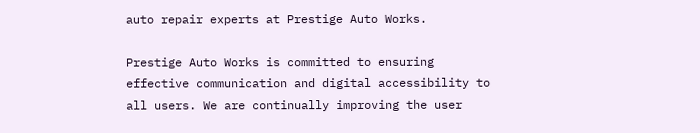auto repair experts at Prestige Auto Works.

Prestige Auto Works is committed to ensuring effective communication and digital accessibility to all users. We are continually improving the user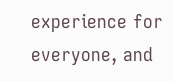experience for everyone, and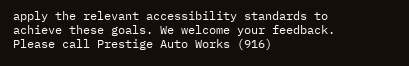apply the relevant accessibility standards to achieve these goals. We welcome your feedback. Please call Prestige Auto Works (916)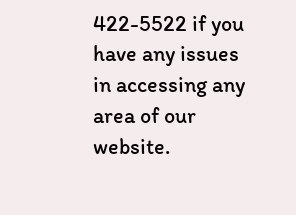422-5522 if you have any issues in accessing any area of our website.